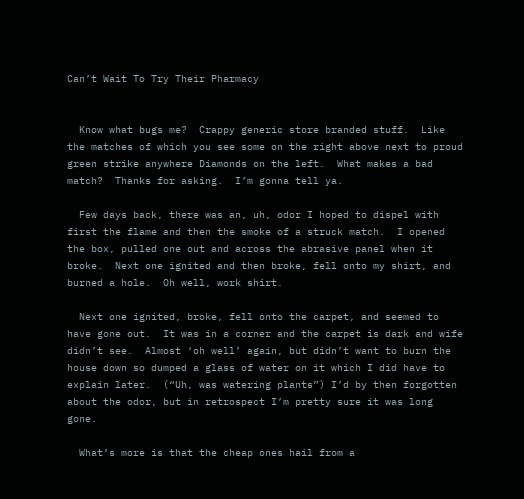Can’t Wait To Try Their Pharmacy


  Know what bugs me?  Crappy generic store branded stuff.  Like the matches of which you see some on the right above next to proud green strike anywhere Diamonds on the left.  What makes a bad match?  Thanks for asking.  I’m gonna tell ya.

  Few days back, there was an, uh, odor I hoped to dispel with first the flame and then the smoke of a struck match.  I opened the box, pulled one out and across the abrasive panel when it broke.  Next one ignited and then broke, fell onto my shirt, and burned a hole.  Oh well, work shirt.

  Next one ignited, broke, fell onto the carpet, and seemed to have gone out.  It was in a corner and the carpet is dark and wife didn’t see.  Almost ‘oh well’ again, but didn’t want to burn the house down so dumped a glass of water on it which I did have to explain later.  (“Uh, was watering plants”) I’d by then forgotten about the odor, but in retrospect I’m pretty sure it was long gone.

  What’s more is that the cheap ones hail from a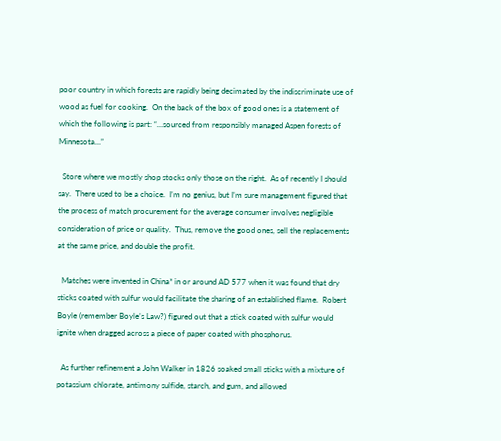poor country in which forests are rapidly being decimated by the indiscriminate use of wood as fuel for cooking.  On the back of the box of good ones is a statement of which the following is part: “…sourced from responsibly managed Aspen forests of Minnesota…”

  Store where we mostly shop stocks only those on the right.  As of recently I should say.  There used to be a choice.  I’m no genius, but I’m sure management figured that the process of match procurement for the average consumer involves negligible consideration of price or quality.  Thus, remove the good ones, sell the replacements at the same price, and double the profit.

  Matches were invented in China* in or around AD 577 when it was found that dry sticks coated with sulfur would facilitate the sharing of an established flame.  Robert Boyle (remember Boyle’s Law?) figured out that a stick coated with sulfur would ignite when dragged across a piece of paper coated with phosphorus.

  As further refinement a John Walker in 1826 soaked small sticks with a mixture of potassium chlorate, antimony sulfide, starch, and gum, and allowed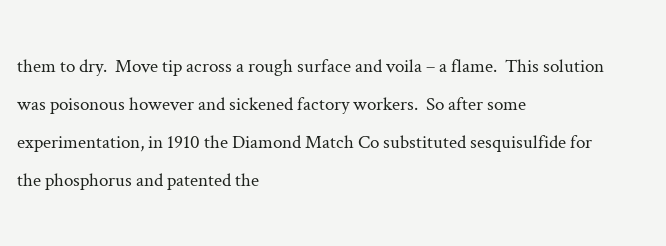them to dry.  Move tip across a rough surface and voila – a flame.  This solution was poisonous however and sickened factory workers.  So after some experimentation, in 1910 the Diamond Match Co substituted sesquisulfide for the phosphorus and patented the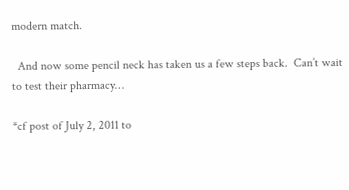modern match.

  And now some pencil neck has taken us a few steps back.  Can’t wait to test their pharmacy…

*cf post of July 2, 2011 to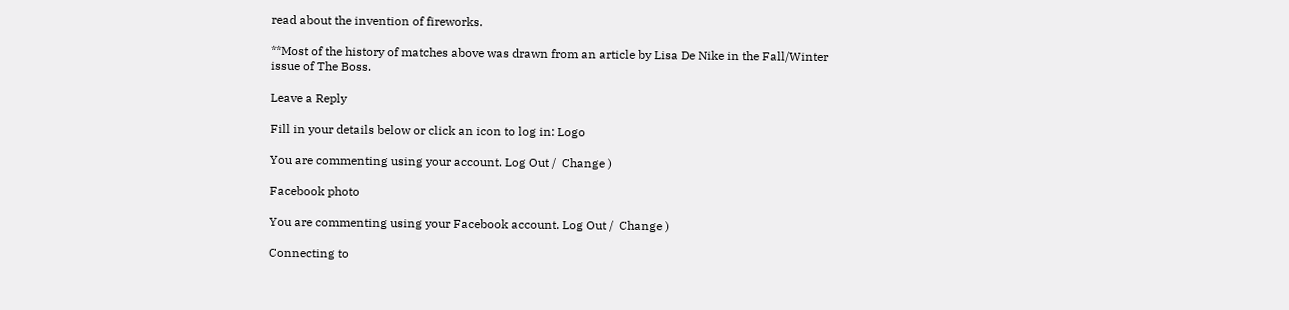read about the invention of fireworks.

**Most of the history of matches above was drawn from an article by Lisa De Nike in the Fall/Winter issue of The Boss.

Leave a Reply

Fill in your details below or click an icon to log in: Logo

You are commenting using your account. Log Out /  Change )

Facebook photo

You are commenting using your Facebook account. Log Out /  Change )

Connecting to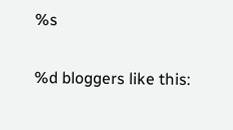%s

%d bloggers like this: